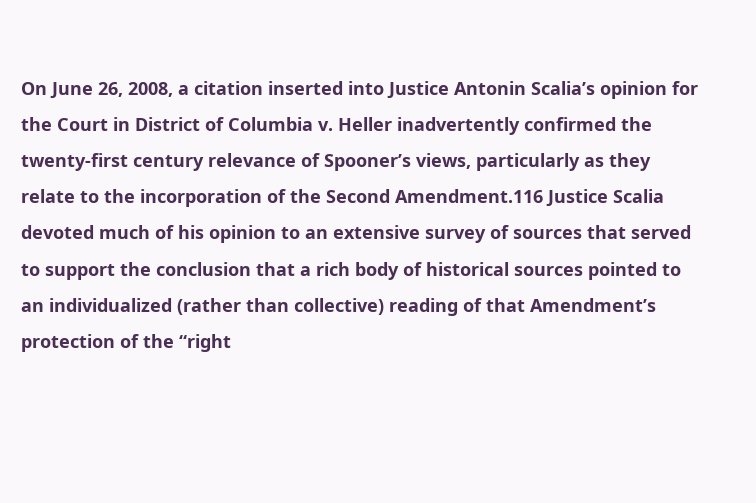On June 26, 2008, a citation inserted into Justice Antonin Scalia’s opinion for the Court in District of Columbia v. Heller inadvertently confirmed the twenty-first century relevance of Spooner’s views, particularly as they relate to the incorporation of the Second Amendment.116 Justice Scalia devoted much of his opinion to an extensive survey of sources that served to support the conclusion that a rich body of historical sources pointed to an individualized (rather than collective) reading of that Amendment’s protection of the “right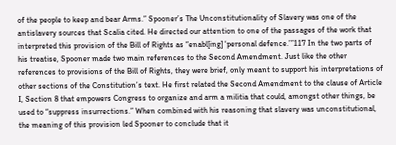of the people to keep and bear Arms.” Spooner’s The Unconstitutionality of Slavery was one of the antislavery sources that Scalia cited. He directed our attention to one of the passages of the work that interpreted this provision of the Bill of Rights as “enabl[ing] ‘personal defence.’”117 In the two parts of his treatise, Spooner made two main references to the Second Amendment. Just like the other references to provisions of the Bill of Rights, they were brief, only meant to support his interpretations of other sections of the Constitution’s text. He first related the Second Amendment to the clause of Article I, Section 8 that empowers Congress to organize and arm a militia that could, amongst other things, be used to “suppress insurrections.” When combined with his reasoning that slavery was unconstitutional, the meaning of this provision led Spooner to conclude that it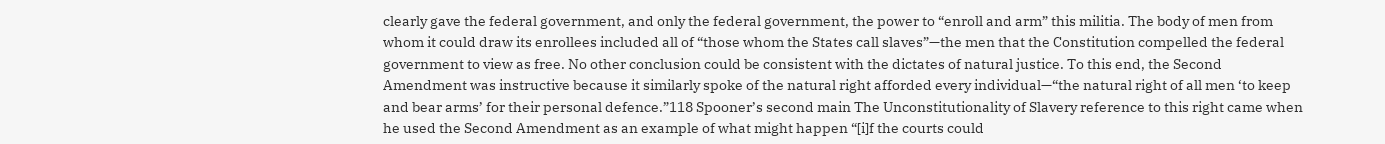clearly gave the federal government, and only the federal government, the power to “enroll and arm” this militia. The body of men from whom it could draw its enrollees included all of “those whom the States call slaves”—the men that the Constitution compelled the federal government to view as free. No other conclusion could be consistent with the dictates of natural justice. To this end, the Second Amendment was instructive because it similarly spoke of the natural right afforded every individual—“the natural right of all men ‘to keep and bear arms’ for their personal defence.”118 Spooner’s second main The Unconstitutionality of Slavery reference to this right came when he used the Second Amendment as an example of what might happen “[i]f the courts could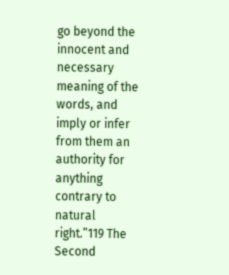go beyond the innocent and necessary meaning of the words, and imply or infer from them an authority for anything contrary to natural right.”119 The Second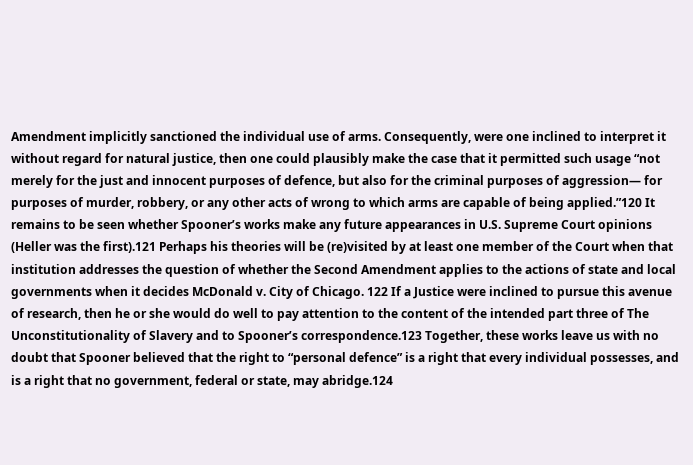Amendment implicitly sanctioned the individual use of arms. Consequently, were one inclined to interpret it without regard for natural justice, then one could plausibly make the case that it permitted such usage “not merely for the just and innocent purposes of defence, but also for the criminal purposes of aggression— for purposes of murder, robbery, or any other acts of wrong to which arms are capable of being applied.”120 It remains to be seen whether Spooner’s works make any future appearances in U.S. Supreme Court opinions (Heller was the first).121 Perhaps his theories will be (re)visited by at least one member of the Court when that institution addresses the question of whether the Second Amendment applies to the actions of state and local governments when it decides McDonald v. City of Chicago. 122 If a Justice were inclined to pursue this avenue of research, then he or she would do well to pay attention to the content of the intended part three of The Unconstitutionality of Slavery and to Spooner’s correspondence.123 Together, these works leave us with no doubt that Spooner believed that the right to “personal defence” is a right that every individual possesses, and is a right that no government, federal or state, may abridge.124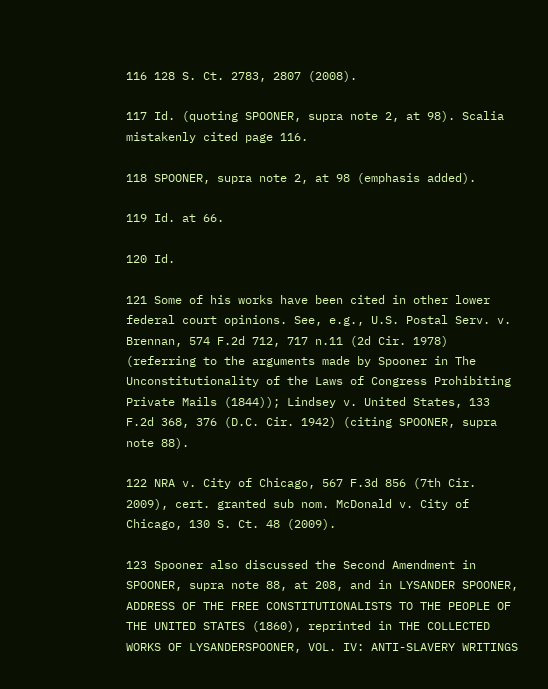116 128 S. Ct. 2783, 2807 (2008).

117 Id. (quoting SPOONER, supra note 2, at 98). Scalia mistakenly cited page 116.

118 SPOONER, supra note 2, at 98 (emphasis added).

119 Id. at 66.

120 Id.

121 Some of his works have been cited in other lower federal court opinions. See, e.g., U.S. Postal Serv. v. Brennan, 574 F.2d 712, 717 n.11 (2d Cir. 1978) (referring to the arguments made by Spooner in The Unconstitutionality of the Laws of Congress Prohibiting Private Mails (1844)); Lindsey v. United States, 133 F.2d 368, 376 (D.C. Cir. 1942) (citing SPOONER, supra note 88).

122 NRA v. City of Chicago, 567 F.3d 856 (7th Cir. 2009), cert. granted sub nom. McDonald v. City of Chicago, 130 S. Ct. 48 (2009).

123 Spooner also discussed the Second Amendment in SPOONER, supra note 88, at 208, and in LYSANDER SPOONER, ADDRESS OF THE FREE CONSTITUTIONALISTS TO THE PEOPLE OF THE UNITED STATES (1860), reprinted in THE COLLECTED WORKS OF LYSANDERSPOONER, VOL. IV: ANTI-SLAVERY WRITINGS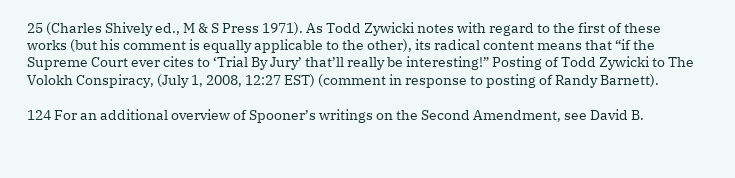25 (Charles Shively ed., M & S Press 1971). As Todd Zywicki notes with regard to the first of these works (but his comment is equally applicable to the other), its radical content means that “if the Supreme Court ever cites to ‘Trial By Jury’ that’ll really be interesting!” Posting of Todd Zywicki to The Volokh Conspiracy, (July 1, 2008, 12:27 EST) (comment in response to posting of Randy Barnett).

124 For an additional overview of Spooner’s writings on the Second Amendment, see David B.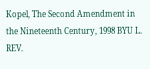Kopel, The Second Amendment in the Nineteenth Century, 1998 BYU L. REV.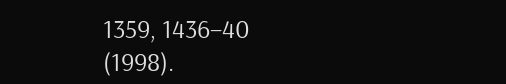1359, 1436–40 (1998).